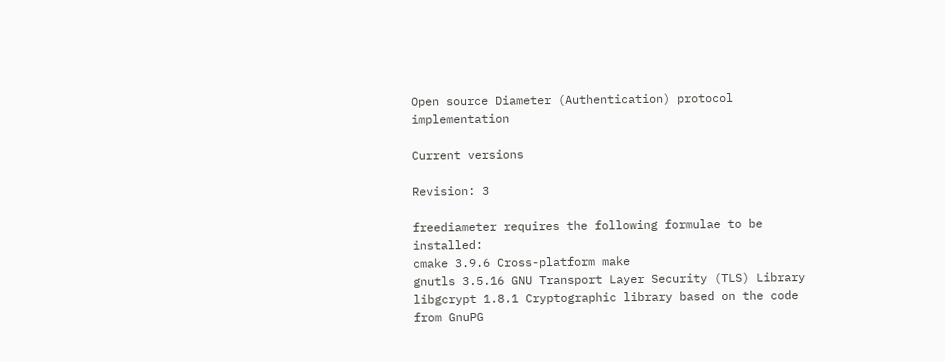Open source Diameter (Authentication) protocol implementation

Current versions

Revision: 3

freediameter requires the following formulae to be installed:
cmake 3.9.6 Cross-platform make
gnutls 3.5.16 GNU Transport Layer Security (TLS) Library
libgcrypt 1.8.1 Cryptographic library based on the code from GnuPG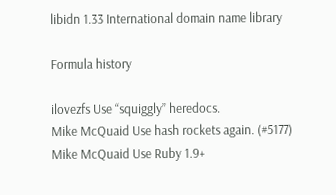libidn 1.33 International domain name library

Formula history

ilovezfs Use “squiggly” heredocs.
Mike McQuaid Use hash rockets again. (#5177)
Mike McQuaid Use Ruby 1.9+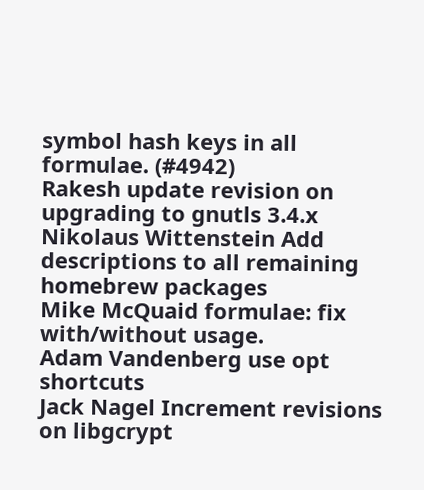symbol hash keys in all formulae. (#4942)
Rakesh update revision on upgrading to gnutls 3.4.x
Nikolaus Wittenstein Add descriptions to all remaining homebrew packages
Mike McQuaid formulae: fix with/without usage.
Adam Vandenberg use opt shortcuts
Jack Nagel Increment revisions on libgcrypt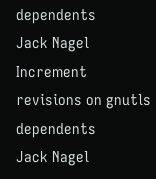dependents
Jack Nagel Increment revisions on gnutls dependents
Jack Nagel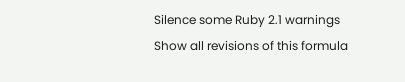Silence some Ruby 2.1 warnings
Show all revisions of this formula